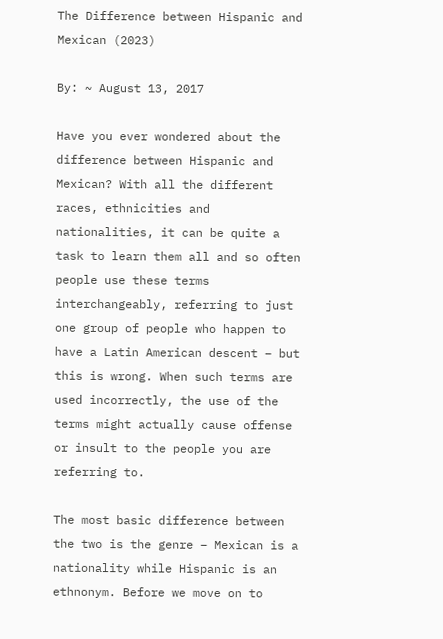The Difference between Hispanic and Mexican (2023)

By: ~ August 13, 2017

Have you ever wondered about the difference between Hispanic and Mexican? With all the different races, ethnicities and nationalities, it can be quite a task to learn them all and so often people use these terms interchangeably, referring to just one group of people who happen to have a Latin American descent – but this is wrong. When such terms are used incorrectly, the use of the terms might actually cause offense or insult to the people you are referring to.

The most basic difference between the two is the genre – Mexican is a nationality while Hispanic is an ethnonym. Before we move on to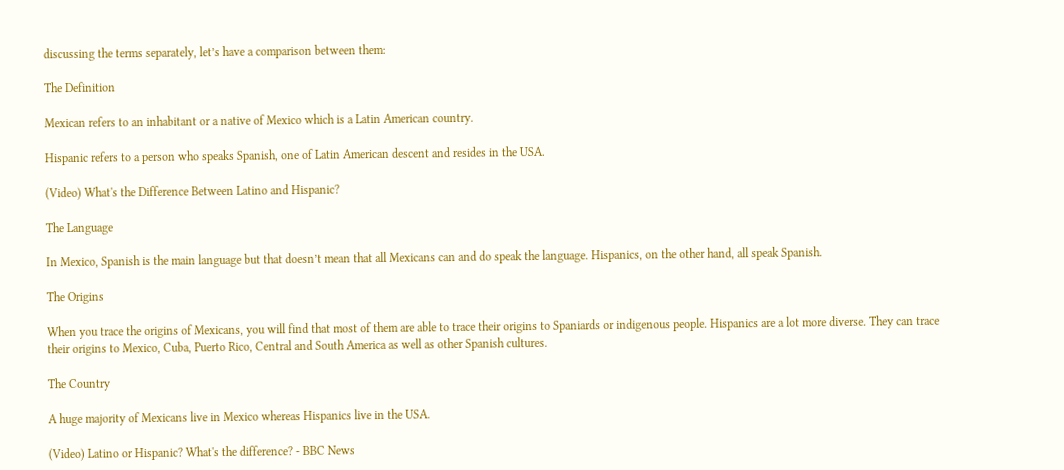discussing the terms separately, let’s have a comparison between them:

The Definition

Mexican refers to an inhabitant or a native of Mexico which is a Latin American country.

Hispanic refers to a person who speaks Spanish, one of Latin American descent and resides in the USA.

(Video) What's the Difference Between Latino and Hispanic?

The Language

In Mexico, Spanish is the main language but that doesn’t mean that all Mexicans can and do speak the language. Hispanics, on the other hand, all speak Spanish.

The Origins

When you trace the origins of Mexicans, you will find that most of them are able to trace their origins to Spaniards or indigenous people. Hispanics are a lot more diverse. They can trace their origins to Mexico, Cuba, Puerto Rico, Central and South America as well as other Spanish cultures.

The Country

A huge majority of Mexicans live in Mexico whereas Hispanics live in the USA.

(Video) Latino or Hispanic? What's the difference? - BBC News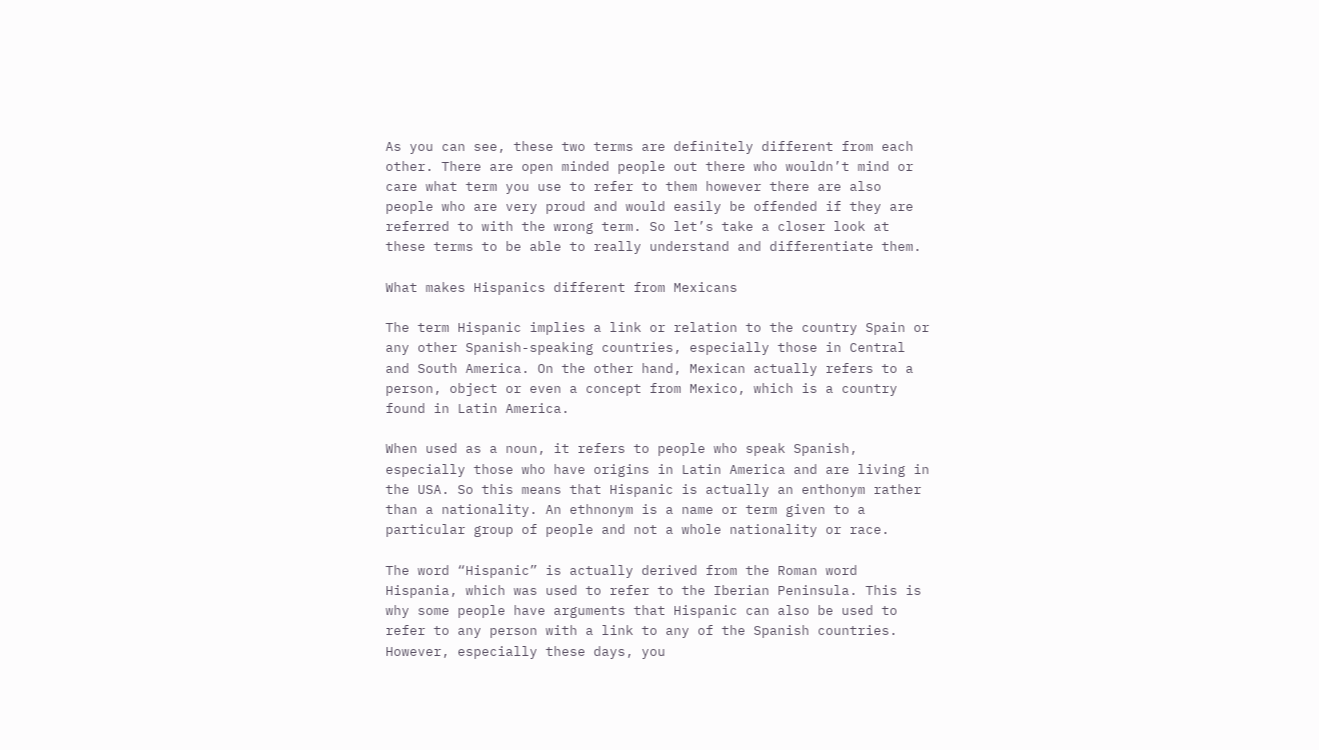As you can see, these two terms are definitely different from each other. There are open minded people out there who wouldn’t mind or care what term you use to refer to them however there are also people who are very proud and would easily be offended if they are referred to with the wrong term. So let’s take a closer look at these terms to be able to really understand and differentiate them.

What makes Hispanics different from Mexicans

The term Hispanic implies a link or relation to the country Spain or any other Spanish-speaking countries, especially those in Central and South America. On the other hand, Mexican actually refers to a person, object or even a concept from Mexico, which is a country found in Latin America.

When used as a noun, it refers to people who speak Spanish, especially those who have origins in Latin America and are living in the USA. So this means that Hispanic is actually an enthonym rather than a nationality. An ethnonym is a name or term given to a particular group of people and not a whole nationality or race.

The word “Hispanic” is actually derived from the Roman word Hispania, which was used to refer to the Iberian Peninsula. This is why some people have arguments that Hispanic can also be used to refer to any person with a link to any of the Spanish countries. However, especially these days, you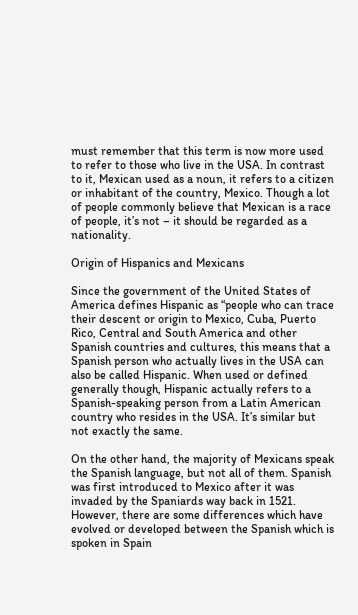must remember that this term is now more used to refer to those who live in the USA. In contrast to it, Mexican used as a noun, it refers to a citizen or inhabitant of the country, Mexico. Though a lot of people commonly believe that Mexican is a race of people, it’s not – it should be regarded as a nationality.

Origin of Hispanics and Mexicans

Since the government of the United States of America defines Hispanic as “people who can trace their descent or origin to Mexico, Cuba, Puerto Rico, Central and South America and other Spanish countries and cultures, this means that a Spanish person who actually lives in the USA can also be called Hispanic. When used or defined generally though, Hispanic actually refers to a Spanish-speaking person from a Latin American country who resides in the USA. It’s similar but not exactly the same.

On the other hand, the majority of Mexicans speak the Spanish language, but not all of them. Spanish was first introduced to Mexico after it was invaded by the Spaniards way back in 1521. However, there are some differences which have evolved or developed between the Spanish which is spoken in Spain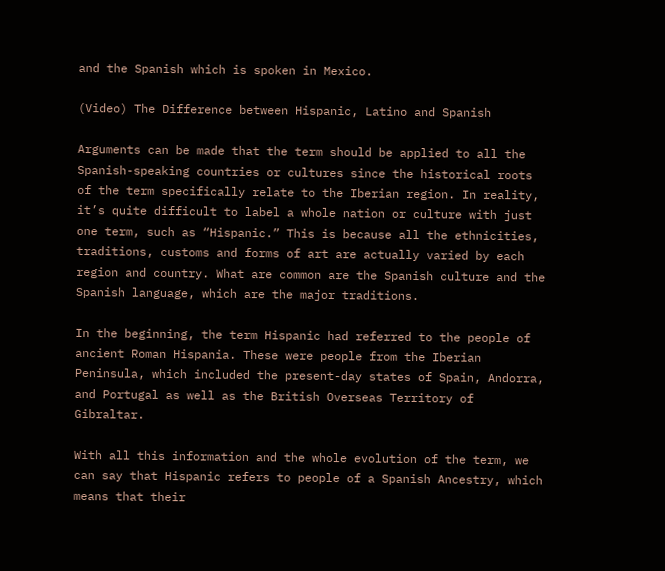and the Spanish which is spoken in Mexico.

(Video) The Difference between Hispanic, Latino and Spanish

Arguments can be made that the term should be applied to all the Spanish-speaking countries or cultures since the historical roots of the term specifically relate to the Iberian region. In reality, it’s quite difficult to label a whole nation or culture with just one term, such as “Hispanic.” This is because all the ethnicities, traditions, customs and forms of art are actually varied by each region and country. What are common are the Spanish culture and the Spanish language, which are the major traditions.

In the beginning, the term Hispanic had referred to the people of ancient Roman Hispania. These were people from the Iberian Peninsula, which included the present-day states of Spain, Andorra, and Portugal as well as the British Overseas Territory of Gibraltar.

With all this information and the whole evolution of the term, we can say that Hispanic refers to people of a Spanish Ancestry, which means that their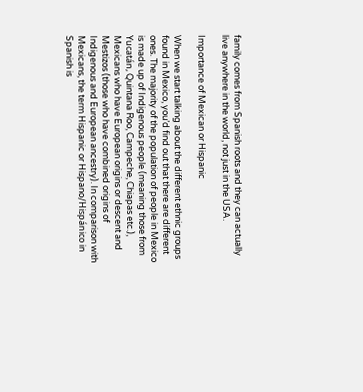family comes from Spanish roots and they can actually live anywhere in the world, not just in the USA.

Importance of Mexican or Hispanic

When we start talking about the different ethnic groups found in Mexico, you’d find out that there are different ones. The majority of the population of people in Mexico is made up of Indigenous people (meaning those from Yucatán, Quintana Roo, Campeche, Chiapas etc.), Mexicans who have European origins or descent and Mestizos (those who have combined origins of Indigenous and European ancestry). In comparison with Mexicans, the term Hispanic or Hispano/Hispánico in Spanish is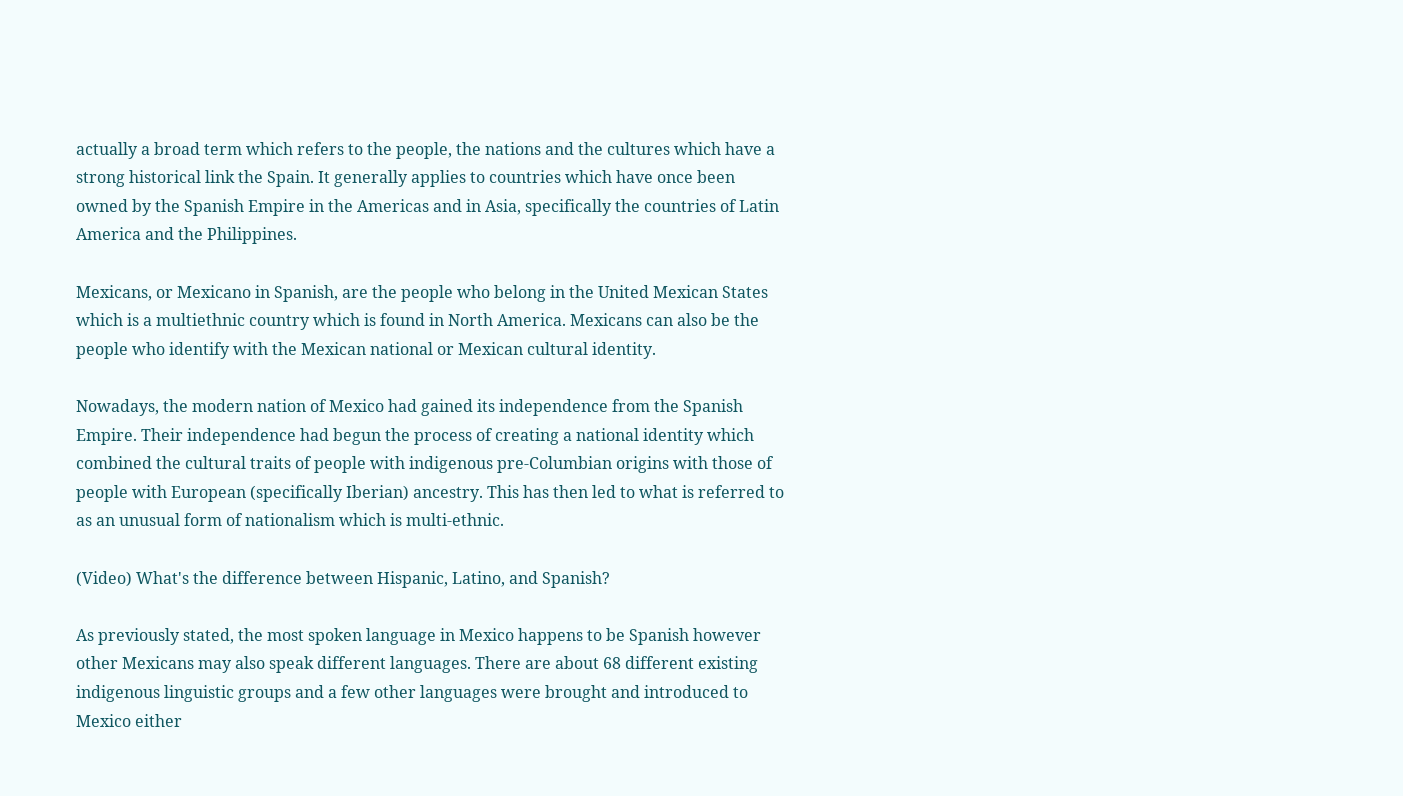actually a broad term which refers to the people, the nations and the cultures which have a strong historical link the Spain. It generally applies to countries which have once been owned by the Spanish Empire in the Americas and in Asia, specifically the countries of Latin America and the Philippines.

Mexicans, or Mexicano in Spanish, are the people who belong in the United Mexican States which is a multiethnic country which is found in North America. Mexicans can also be the people who identify with the Mexican national or Mexican cultural identity.

Nowadays, the modern nation of Mexico had gained its independence from the Spanish Empire. Their independence had begun the process of creating a national identity which combined the cultural traits of people with indigenous pre-Columbian origins with those of people with European (specifically Iberian) ancestry. This has then led to what is referred to as an unusual form of nationalism which is multi-ethnic.

(Video) What's the difference between Hispanic, Latino, and Spanish?

As previously stated, the most spoken language in Mexico happens to be Spanish however other Mexicans may also speak different languages. There are about 68 different existing indigenous linguistic groups and a few other languages were brought and introduced to Mexico either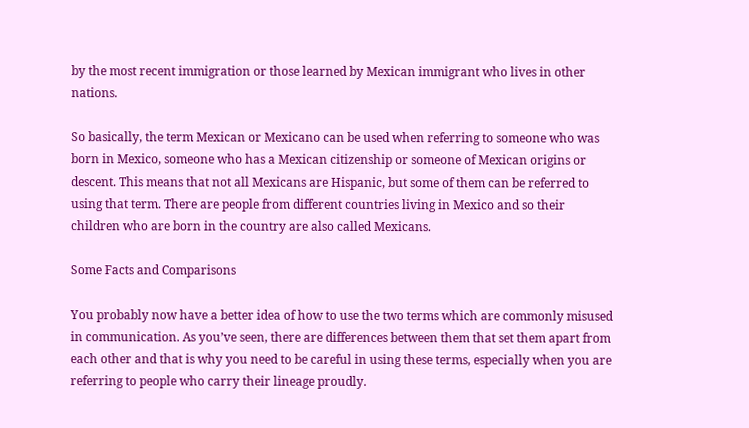by the most recent immigration or those learned by Mexican immigrant who lives in other nations.

So basically, the term Mexican or Mexicano can be used when referring to someone who was born in Mexico, someone who has a Mexican citizenship or someone of Mexican origins or descent. This means that not all Mexicans are Hispanic, but some of them can be referred to using that term. There are people from different countries living in Mexico and so their children who are born in the country are also called Mexicans.

Some Facts and Comparisons

You probably now have a better idea of how to use the two terms which are commonly misused in communication. As you’ve seen, there are differences between them that set them apart from each other and that is why you need to be careful in using these terms, especially when you are referring to people who carry their lineage proudly.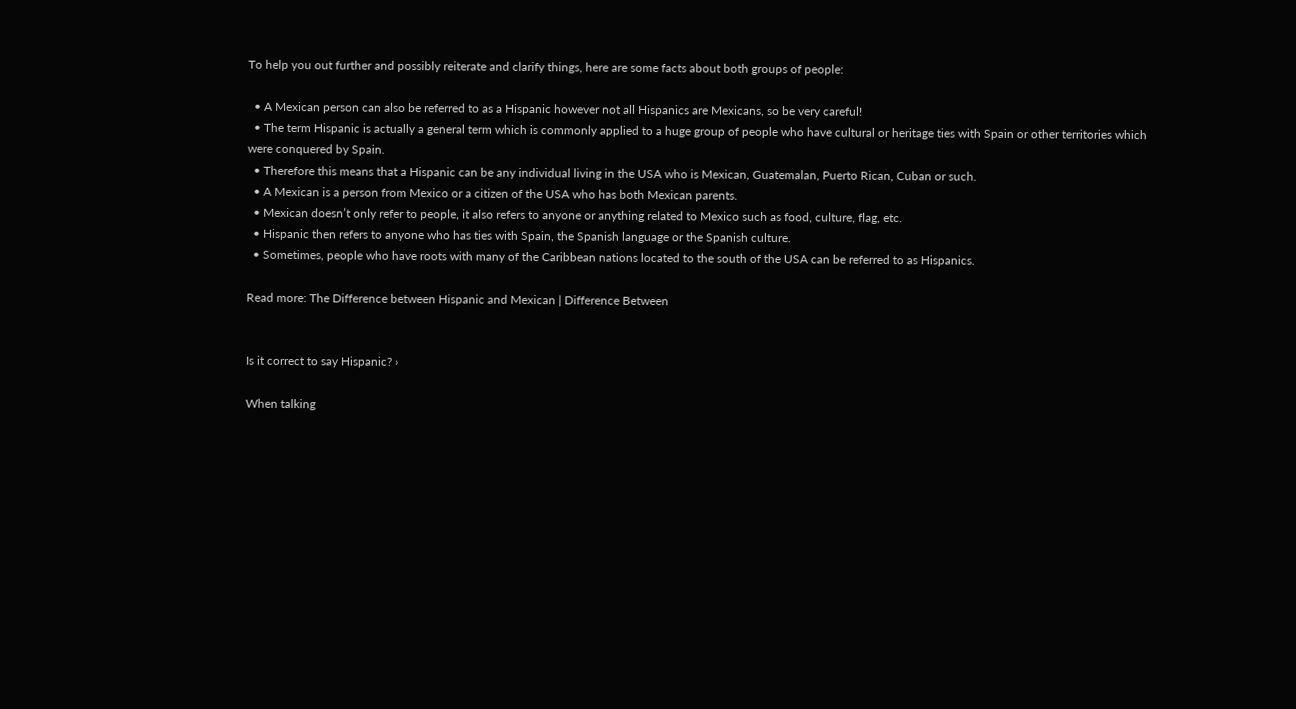To help you out further and possibly reiterate and clarify things, here are some facts about both groups of people:

  • A Mexican person can also be referred to as a Hispanic however not all Hispanics are Mexicans, so be very careful!
  • The term Hispanic is actually a general term which is commonly applied to a huge group of people who have cultural or heritage ties with Spain or other territories which were conquered by Spain.
  • Therefore this means that a Hispanic can be any individual living in the USA who is Mexican, Guatemalan, Puerto Rican, Cuban or such.
  • A Mexican is a person from Mexico or a citizen of the USA who has both Mexican parents.
  • Mexican doesn’t only refer to people, it also refers to anyone or anything related to Mexico such as food, culture, flag, etc.
  • Hispanic then refers to anyone who has ties with Spain, the Spanish language or the Spanish culture.
  • Sometimes, people who have roots with many of the Caribbean nations located to the south of the USA can be referred to as Hispanics.

Read more: The Difference between Hispanic and Mexican | Difference Between


Is it correct to say Hispanic? ›

When talking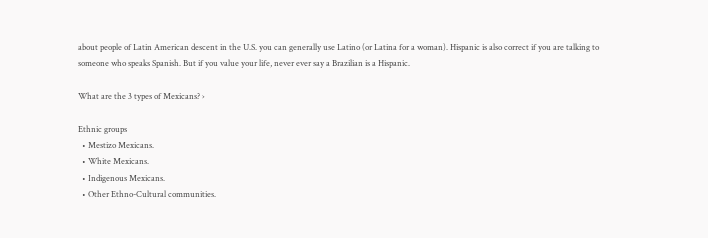about people of Latin American descent in the U.S. you can generally use Latino (or Latina for a woman). Hispanic is also correct if you are talking to someone who speaks Spanish. But if you value your life, never ever say a Brazilian is a Hispanic.

What are the 3 types of Mexicans? ›

Ethnic groups
  • Mestizo Mexicans.
  • White Mexicans.
  • Indigenous Mexicans.
  • Other Ethno-Cultural communities.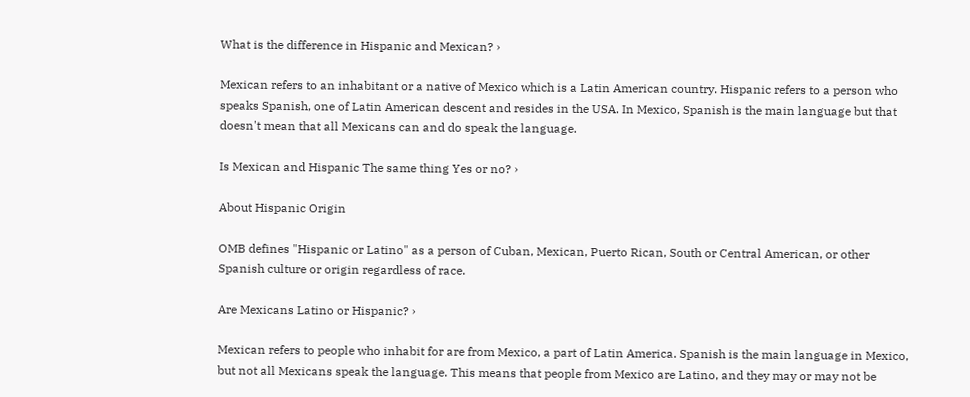What is the difference in Hispanic and Mexican? ›

Mexican refers to an inhabitant or a native of Mexico which is a Latin American country. Hispanic refers to a person who speaks Spanish, one of Latin American descent and resides in the USA. In Mexico, Spanish is the main language but that doesn't mean that all Mexicans can and do speak the language.

Is Mexican and Hispanic The same thing Yes or no? ›

About Hispanic Origin

OMB defines "Hispanic or Latino" as a person of Cuban, Mexican, Puerto Rican, South or Central American, or other Spanish culture or origin regardless of race.

Are Mexicans Latino or Hispanic? ›

Mexican refers to people who inhabit for are from Mexico, a part of Latin America. Spanish is the main language in Mexico, but not all Mexicans speak the language. This means that people from Mexico are Latino, and they may or may not be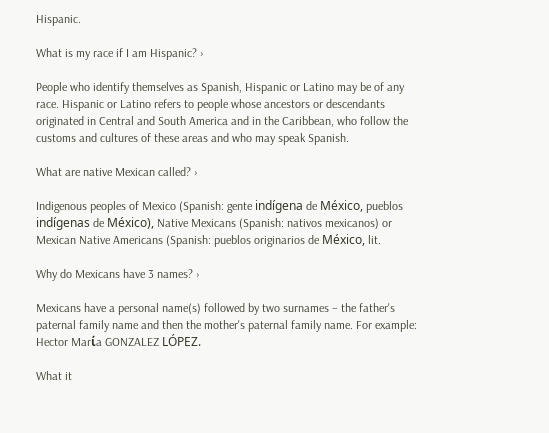Hispanic.

What is my race if I am Hispanic? ›

People who identify themselves as Spanish, Hispanic or Latino may be of any race. Hispanic or Latino refers to people whose ancestors or descendants originated in Central and South America and in the Caribbean, who follow the customs and cultures of these areas and who may speak Spanish.

What are native Mexican called? ›

Indigenous peoples of Mexico (Spanish: gente indígena de México, pueblos indígenas de México), Native Mexicans (Spanish: nativos mexicanos) or Mexican Native Americans (Spanish: pueblos originarios de México, lit.

Why do Mexicans have 3 names? ›

Mexicans have a personal name(s) followed by two surnames – the father's paternal family name and then the mother's paternal family name. For example: Hector Marίa GONZALEZ LÓPEZ.

What it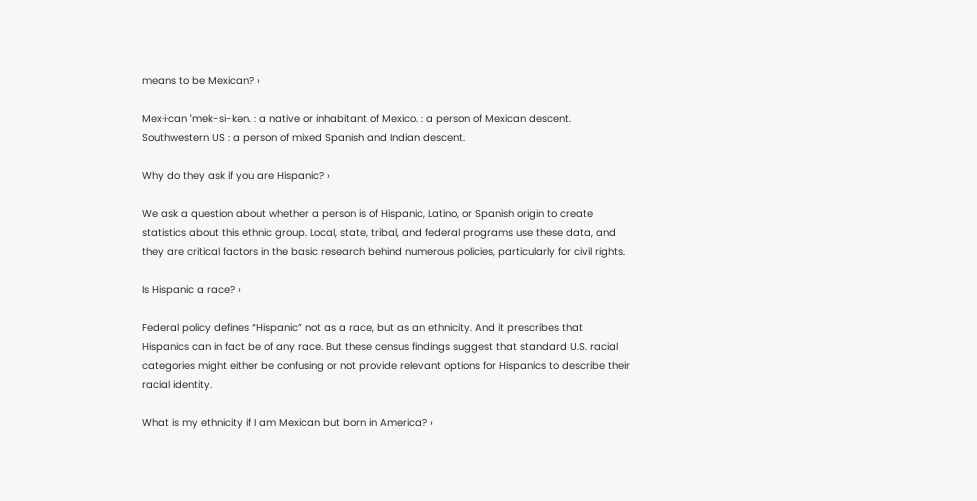means to be Mexican? ›

Mex·i·can ˈmek-si-kən. : a native or inhabitant of Mexico. : a person of Mexican descent. Southwestern US : a person of mixed Spanish and Indian descent.

Why do they ask if you are Hispanic? ›

We ask a question about whether a person is of Hispanic, Latino, or Spanish origin to create statistics about this ethnic group. Local, state, tribal, and federal programs use these data, and they are critical factors in the basic research behind numerous policies, particularly for civil rights.

Is Hispanic a race? ›

Federal policy defines “Hispanic” not as a race, but as an ethnicity. And it prescribes that Hispanics can in fact be of any race. But these census findings suggest that standard U.S. racial categories might either be confusing or not provide relevant options for Hispanics to describe their racial identity.

What is my ethnicity if I am Mexican but born in America? ›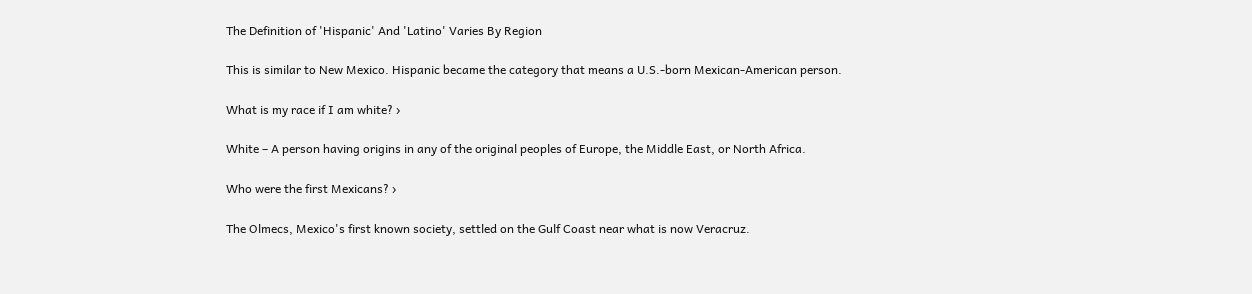The Definition of 'Hispanic' And 'Latino' Varies By Region

This is similar to New Mexico. Hispanic became the category that means a U.S.-born Mexican-American person.

What is my race if I am white? ›

White – A person having origins in any of the original peoples of Europe, the Middle East, or North Africa.

Who were the first Mexicans? ›

The Olmecs, Mexico's first known society, settled on the Gulf Coast near what is now Veracruz.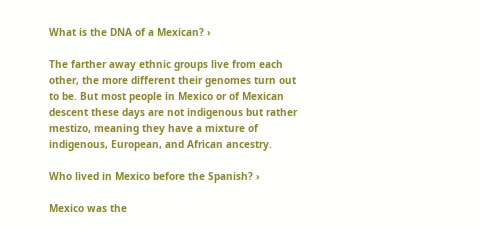What is the DNA of a Mexican? ›

The farther away ethnic groups live from each other, the more different their genomes turn out to be. But most people in Mexico or of Mexican descent these days are not indigenous but rather mestizo, meaning they have a mixture of indigenous, European, and African ancestry.

Who lived in Mexico before the Spanish? ›

Mexico was the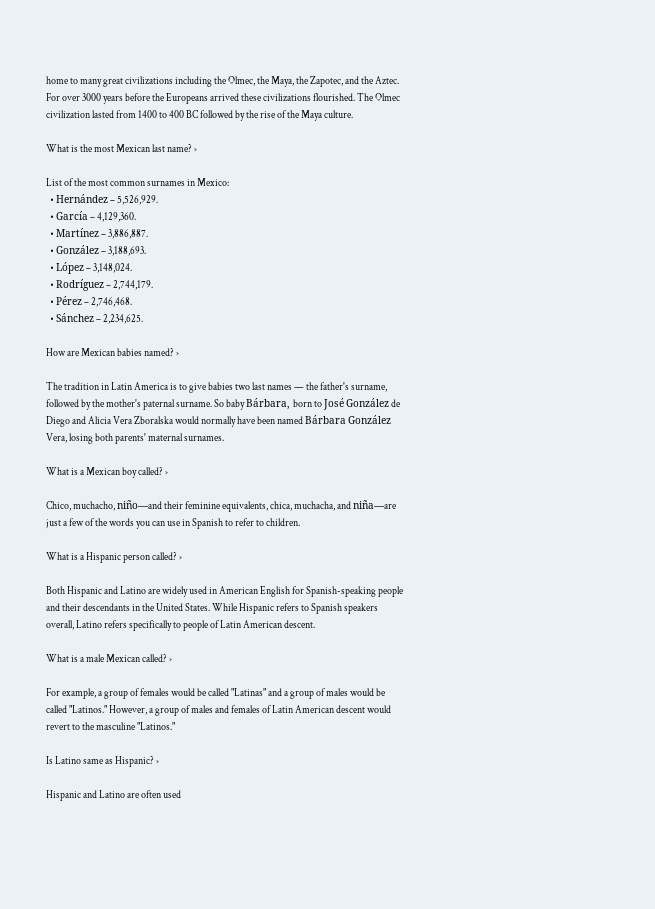home to many great civilizations including the Olmec, the Maya, the Zapotec, and the Aztec. For over 3000 years before the Europeans arrived these civilizations flourished. The Olmec civilization lasted from 1400 to 400 BC followed by the rise of the Maya culture.

What is the most Mexican last name? ›

List of the most common surnames in Mexico:
  • Hernández – 5,526,929.
  • García – 4,129,360.
  • Martínez – 3,886,887.
  • González – 3,188,693.
  • López – 3,148,024.
  • Rodríguez – 2,744,179.
  • Pérez – 2,746,468.
  • Sánchez – 2,234,625.

How are Mexican babies named? ›

The tradition in Latin America is to give babies two last names — the father's surname, followed by the mother's paternal surname. So baby Bárbara, born to José González de Diego and Alicia Vera Zboralska would normally have been named Bárbara González Vera, losing both parents' maternal surnames.

What is a Mexican boy called? ›

Chico, muchacho, niño—and their feminine equivalents, chica, muchacha, and niña—are just a few of the words you can use in Spanish to refer to children.

What is a Hispanic person called? ›

Both Hispanic and Latino are widely used in American English for Spanish-speaking people and their descendants in the United States. While Hispanic refers to Spanish speakers overall, Latino refers specifically to people of Latin American descent.

What is a male Mexican called? ›

For example, a group of females would be called "Latinas" and a group of males would be called "Latinos." However, a group of males and females of Latin American descent would revert to the masculine "Latinos."

Is Latino same as Hispanic? ›

Hispanic and Latino are often used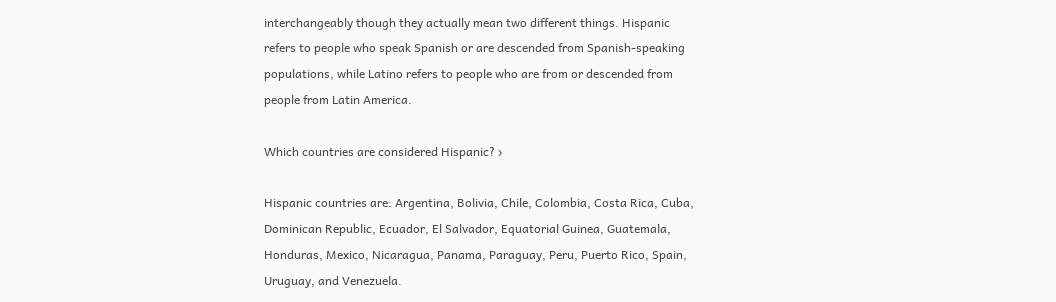interchangeably though they actually mean two different things. Hispanic refers to people who speak Spanish or are descended from Spanish-speaking populations, while Latino refers to people who are from or descended from people from Latin America.

Which countries are considered Hispanic? ›

Hispanic countries are: Argentina, Bolivia, Chile, Colombia, Costa Rica, Cuba, Dominican Republic, Ecuador, El Salvador, Equatorial Guinea, Guatemala, Honduras, Mexico, Nicaragua, Panama, Paraguay, Peru, Puerto Rico, Spain, Uruguay, and Venezuela.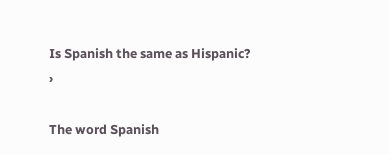Is Spanish the same as Hispanic? ›

The word Spanish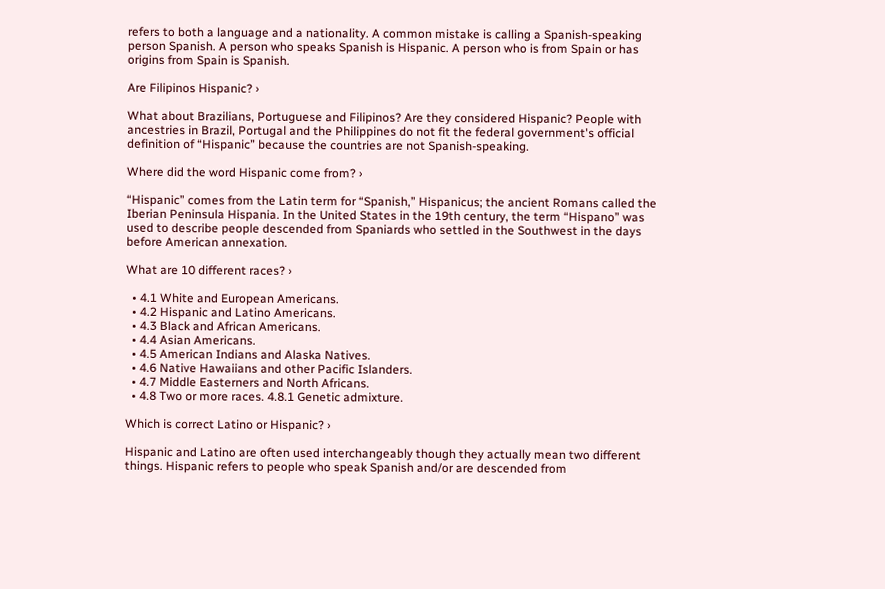refers to both a language and a nationality. A common mistake is calling a Spanish-speaking person Spanish. A person who speaks Spanish is Hispanic. A person who is from Spain or has origins from Spain is Spanish.

Are Filipinos Hispanic? ›

What about Brazilians, Portuguese and Filipinos? Are they considered Hispanic? People with ancestries in Brazil, Portugal and the Philippines do not fit the federal government's official definition of “Hispanic” because the countries are not Spanish-speaking.

Where did the word Hispanic come from? ›

“Hispanic” comes from the Latin term for “Spanish,” Hispanicus; the ancient Romans called the Iberian Peninsula Hispania. In the United States in the 19th century, the term “Hispano” was used to describe people descended from Spaniards who settled in the Southwest in the days before American annexation.

What are 10 different races? ›

  • 4.1 White and European Americans.
  • 4.2 Hispanic and Latino Americans.
  • 4.3 Black and African Americans.
  • 4.4 Asian Americans.
  • 4.5 American Indians and Alaska Natives.
  • 4.6 Native Hawaiians and other Pacific Islanders.
  • 4.7 Middle Easterners and North Africans.
  • 4.8 Two or more races. 4.8.1 Genetic admixture.

Which is correct Latino or Hispanic? ›

Hispanic and Latino are often used interchangeably though they actually mean two different things. Hispanic refers to people who speak Spanish and/or are descended from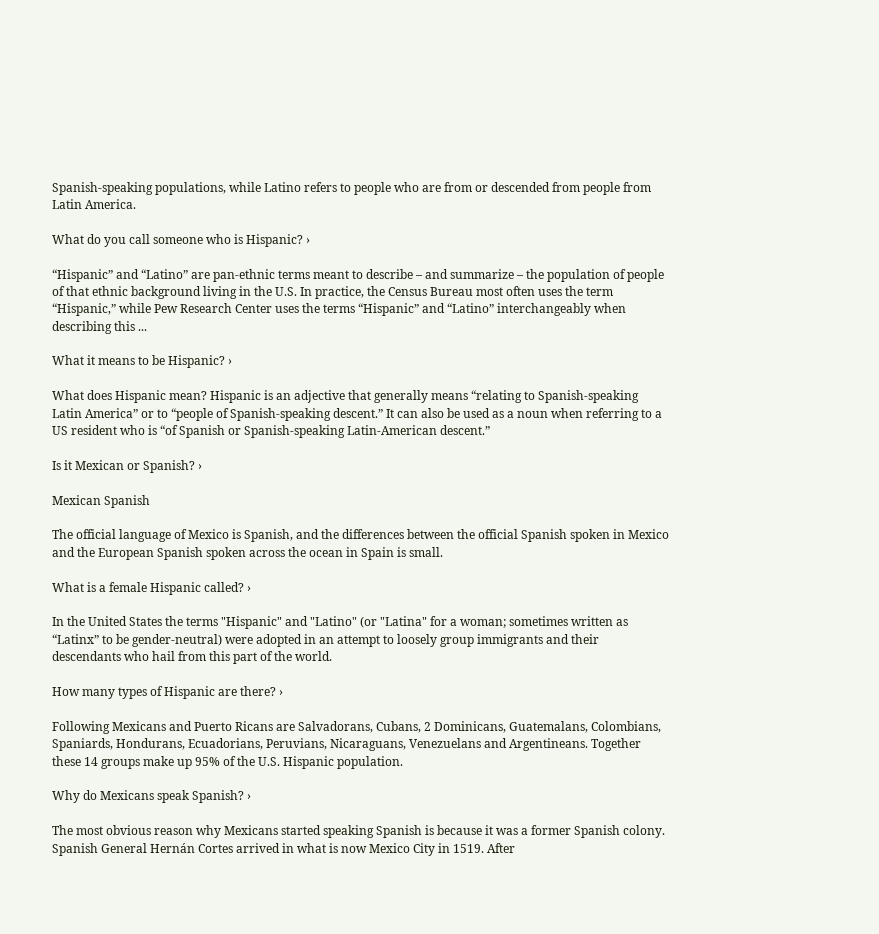Spanish-speaking populations, while Latino refers to people who are from or descended from people from Latin America.

What do you call someone who is Hispanic? ›

“Hispanic” and “Latino” are pan-ethnic terms meant to describe – and summarize – the population of people of that ethnic background living in the U.S. In practice, the Census Bureau most often uses the term “Hispanic,” while Pew Research Center uses the terms “Hispanic” and “Latino” interchangeably when describing this ...

What it means to be Hispanic? ›

What does Hispanic mean? Hispanic is an adjective that generally means “relating to Spanish-speaking Latin America” or to “people of Spanish-speaking descent.” It can also be used as a noun when referring to a US resident who is “of Spanish or Spanish-speaking Latin-American descent.”

Is it Mexican or Spanish? ›

Mexican Spanish

The official language of Mexico is Spanish, and the differences between the official Spanish spoken in Mexico and the European Spanish spoken across the ocean in Spain is small.

What is a female Hispanic called? ›

In the United States the terms "Hispanic" and "Latino" (or "Latina" for a woman; sometimes written as “Latinx” to be gender-neutral) were adopted in an attempt to loosely group immigrants and their descendants who hail from this part of the world.

How many types of Hispanic are there? ›

Following Mexicans and Puerto Ricans are Salvadorans, Cubans, 2 Dominicans, Guatemalans, Colombians, Spaniards, Hondurans, Ecuadorians, Peruvians, Nicaraguans, Venezuelans and Argentineans. Together these 14 groups make up 95% of the U.S. Hispanic population.

Why do Mexicans speak Spanish? ›

The most obvious reason why Mexicans started speaking Spanish is because it was a former Spanish colony. Spanish General Hernán Cortes arrived in what is now Mexico City in 1519. After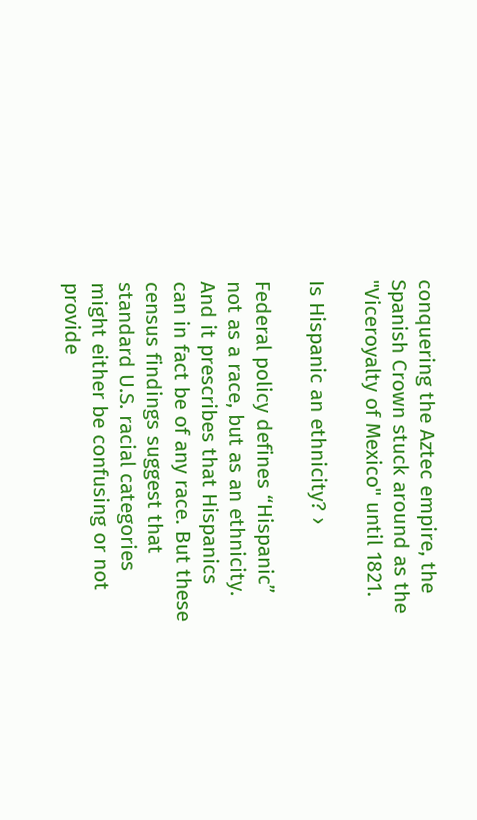conquering the Aztec empire, the Spanish Crown stuck around as the "Viceroyalty of Mexico" until 1821.

Is Hispanic an ethnicity? ›

Federal policy defines “Hispanic” not as a race, but as an ethnicity. And it prescribes that Hispanics can in fact be of any race. But these census findings suggest that standard U.S. racial categories might either be confusing or not provide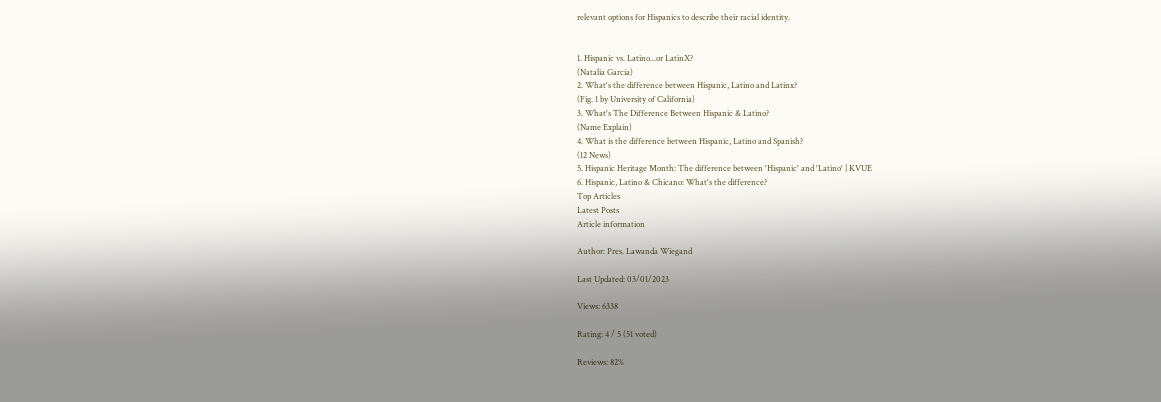relevant options for Hispanics to describe their racial identity.


1. Hispanic vs. Latino...or LatinX?
(Natalia Garcia)
2. What's the difference between Hispanic, Latino and Latinx?
(Fig. 1 by University of California)
3. What's The Difference Between Hispanic & Latino?
(Name Explain)
4. What is the difference between Hispanic, Latino and Spanish?
(12 News)
5. Hispanic Heritage Month: The difference between 'Hispanic' and 'Latino' | KVUE
6. Hispanic, Latino & Chicano: What's the difference?
Top Articles
Latest Posts
Article information

Author: Pres. Lawanda Wiegand

Last Updated: 03/01/2023

Views: 6338

Rating: 4 / 5 (51 voted)

Reviews: 82%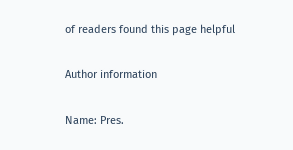of readers found this page helpful

Author information

Name: Pres.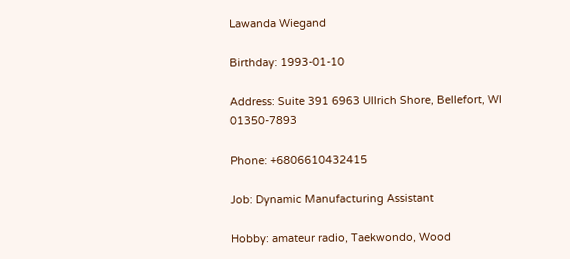Lawanda Wiegand

Birthday: 1993-01-10

Address: Suite 391 6963 Ullrich Shore, Bellefort, WI 01350-7893

Phone: +6806610432415

Job: Dynamic Manufacturing Assistant

Hobby: amateur radio, Taekwondo, Wood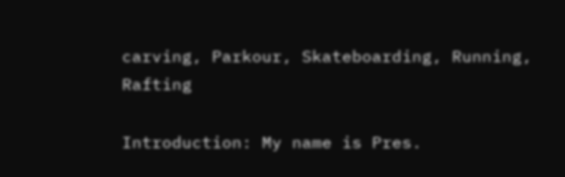carving, Parkour, Skateboarding, Running, Rafting

Introduction: My name is Pres.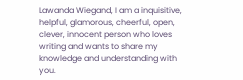Lawanda Wiegand, I am a inquisitive, helpful, glamorous, cheerful, open, clever, innocent person who loves writing and wants to share my knowledge and understanding with you.